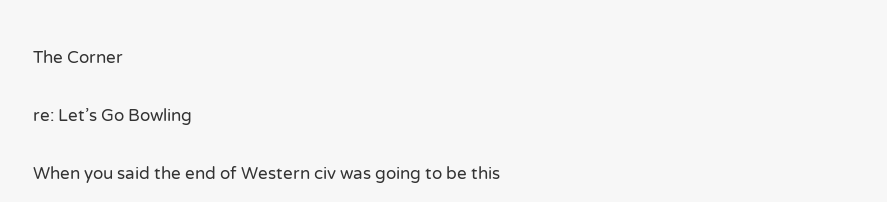The Corner

re: Let’s Go Bowling

When you said the end of Western civ was going to be this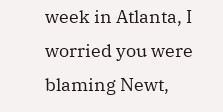week in Atlanta, I worried you were blaming Newt,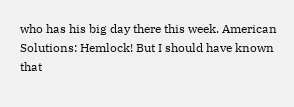who has his big day there this week. American Solutions: Hemlock! But I should have known that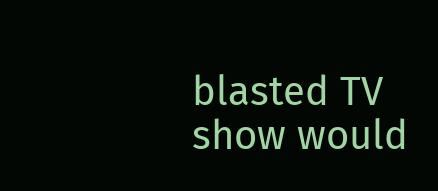blasted TV show would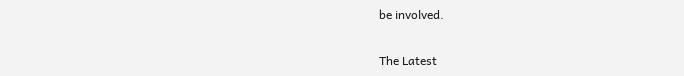be involved.


The Latest